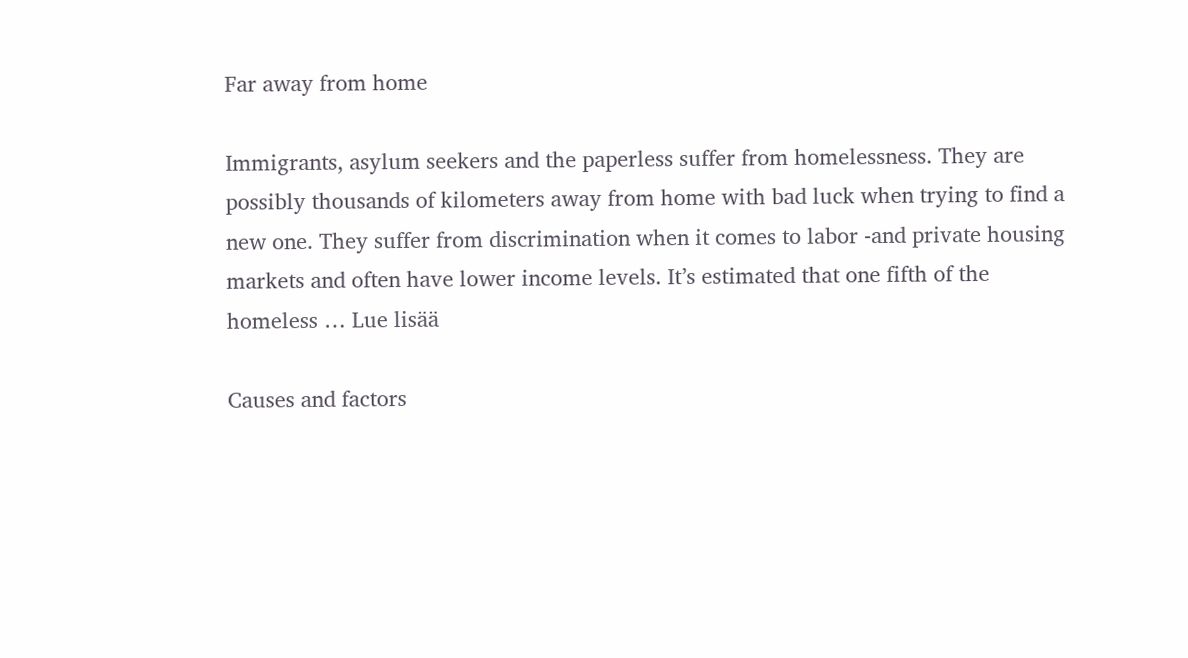Far away from home

Immigrants, asylum seekers and the paperless suffer from homelessness. They are possibly thousands of kilometers away from home with bad luck when trying to find a new one. They suffer from discrimination when it comes to labor -and private housing markets and often have lower income levels. It’s estimated that one fifth of the homeless … Lue lisää

Causes and factors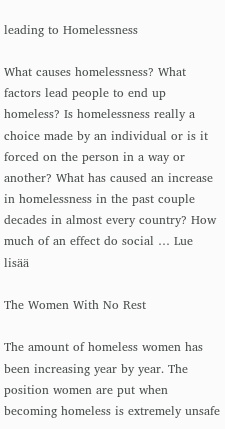leading to Homelessness

What causes homelessness? What factors lead people to end up homeless? Is homelessness really a choice made by an individual or is it forced on the person in a way or another? What has caused an increase in homelessness in the past couple decades in almost every country? How much of an effect do social … Lue lisää

The Women With No Rest

The amount of homeless women has been increasing year by year. The position women are put when becoming homeless is extremely unsafe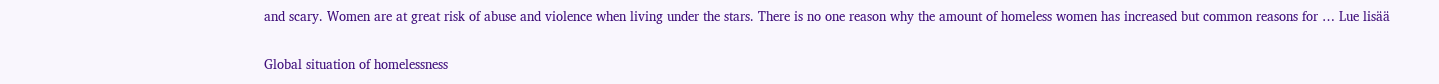and scary. Women are at great risk of abuse and violence when living under the stars. There is no one reason why the amount of homeless women has increased but common reasons for … Lue lisää

Global situation of homelessness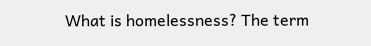What is homelessness? The term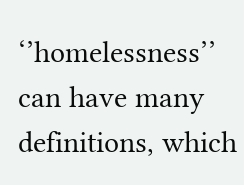‘’homelessness’’ can have many definitions, which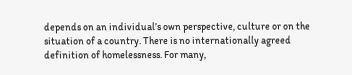depends on an individual’s own perspective, culture or on the situation of a country. There is no internationally agreed definition of homelessness. For many,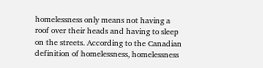homelessness only means not having a roof over their heads and having to sleep on the streets. According to the Canadian definition of homelessness, homelessness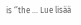is ‘’the … Lue lisää